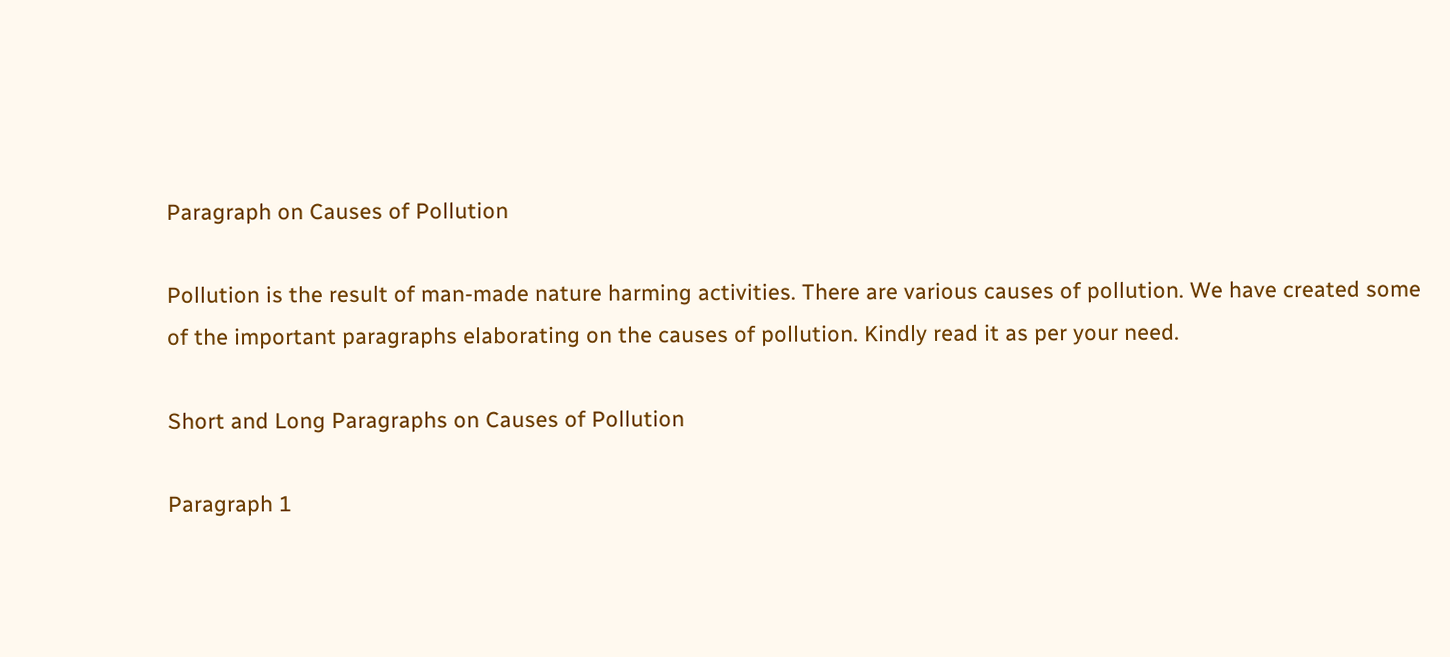Paragraph on Causes of Pollution

Pollution is the result of man-made nature harming activities. There are various causes of pollution. We have created some of the important paragraphs elaborating on the causes of pollution. Kindly read it as per your need.

Short and Long Paragraphs on Causes of Pollution

Paragraph 1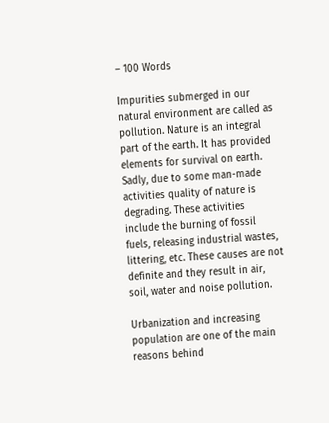– 100 Words

Impurities submerged in our natural environment are called as pollution. Nature is an integral part of the earth. It has provided elements for survival on earth. Sadly, due to some man-made activities quality of nature is degrading. These activities include the burning of fossil fuels, releasing industrial wastes, littering, etc. These causes are not definite and they result in air, soil, water and noise pollution.

Urbanization and increasing population are one of the main reasons behind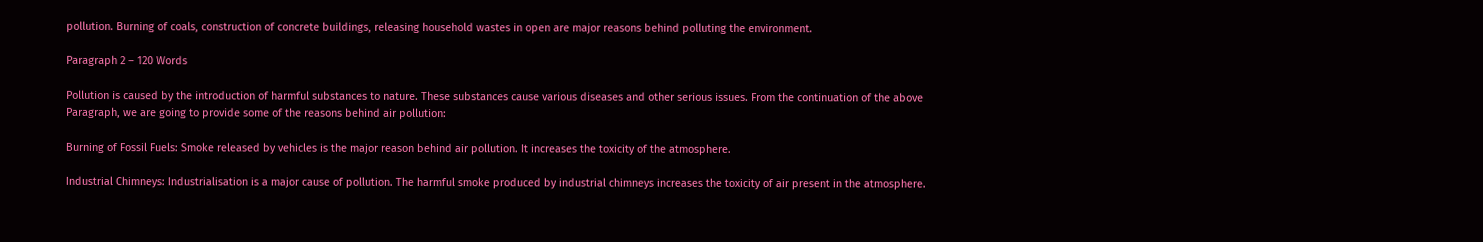pollution. Burning of coals, construction of concrete buildings, releasing household wastes in open are major reasons behind polluting the environment.

Paragraph 2 – 120 Words

Pollution is caused by the introduction of harmful substances to nature. These substances cause various diseases and other serious issues. From the continuation of the above Paragraph, we are going to provide some of the reasons behind air pollution:

Burning of Fossil Fuels: Smoke released by vehicles is the major reason behind air pollution. It increases the toxicity of the atmosphere.

Industrial Chimneys: Industrialisation is a major cause of pollution. The harmful smoke produced by industrial chimneys increases the toxicity of air present in the atmosphere.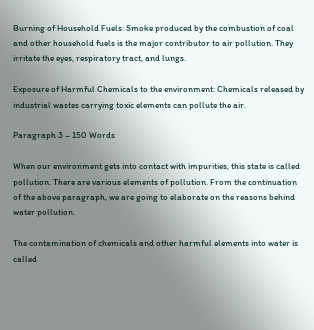Burning of Household Fuels: Smoke produced by the combustion of coal and other household fuels is the major contributor to air pollution. They irritate the eyes, respiratory tract, and lungs.

Exposure of Harmful Chemicals to the environment: Chemicals released by industrial wastes carrying toxic elements can pollute the air.

Paragraph 3 – 150 Words

When our environment gets into contact with impurities, this state is called pollution. There are various elements of pollution. From the continuation of the above paragraph, we are going to elaborate on the reasons behind water pollution.

The contamination of chemicals and other harmful elements into water is called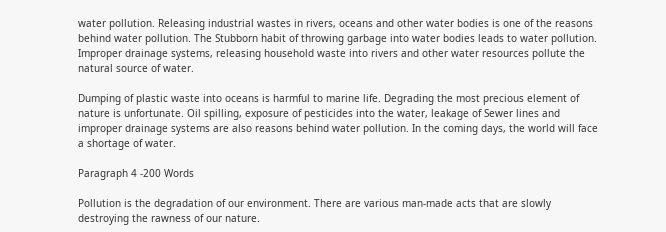water pollution. Releasing industrial wastes in rivers, oceans and other water bodies is one of the reasons behind water pollution. The Stubborn habit of throwing garbage into water bodies leads to water pollution. Improper drainage systems, releasing household waste into rivers and other water resources pollute the natural source of water.

Dumping of plastic waste into oceans is harmful to marine life. Degrading the most precious element of nature is unfortunate. Oil spilling, exposure of pesticides into the water, leakage of Sewer lines and improper drainage systems are also reasons behind water pollution. In the coming days, the world will face a shortage of water.

Paragraph 4 -200 Words

Pollution is the degradation of our environment. There are various man-made acts that are slowly destroying the rawness of our nature.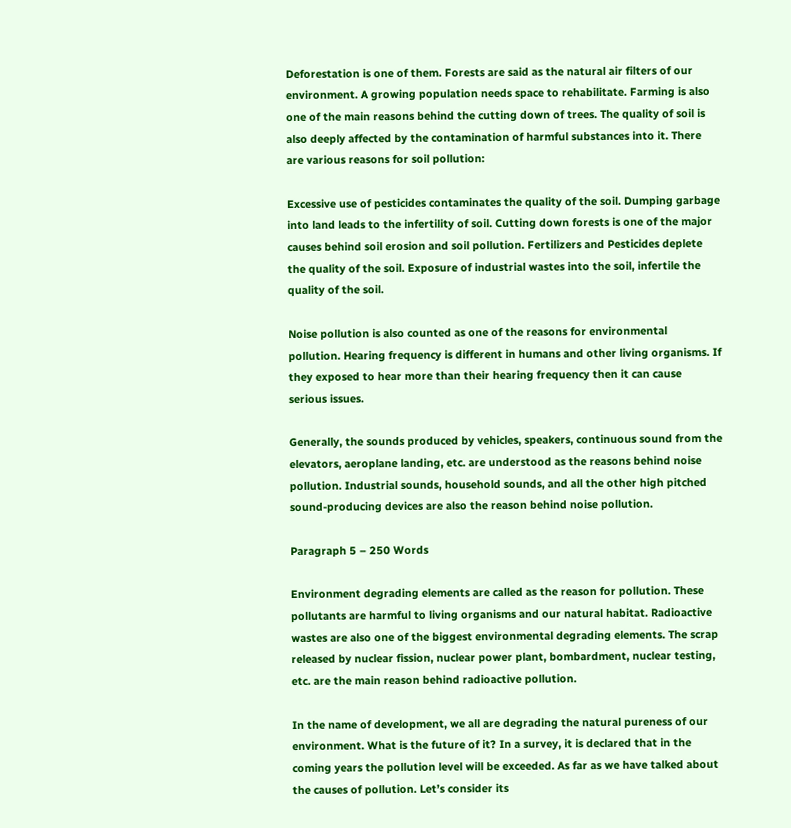Deforestation is one of them. Forests are said as the natural air filters of our environment. A growing population needs space to rehabilitate. Farming is also one of the main reasons behind the cutting down of trees. The quality of soil is also deeply affected by the contamination of harmful substances into it. There are various reasons for soil pollution:

Excessive use of pesticides contaminates the quality of the soil. Dumping garbage into land leads to the infertility of soil. Cutting down forests is one of the major causes behind soil erosion and soil pollution. Fertilizers and Pesticides deplete the quality of the soil. Exposure of industrial wastes into the soil, infertile the quality of the soil.

Noise pollution is also counted as one of the reasons for environmental pollution. Hearing frequency is different in humans and other living organisms. If they exposed to hear more than their hearing frequency then it can cause serious issues.

Generally, the sounds produced by vehicles, speakers, continuous sound from the elevators, aeroplane landing, etc. are understood as the reasons behind noise pollution. Industrial sounds, household sounds, and all the other high pitched sound-producing devices are also the reason behind noise pollution.

Paragraph 5 – 250 Words

Environment degrading elements are called as the reason for pollution. These pollutants are harmful to living organisms and our natural habitat. Radioactive wastes are also one of the biggest environmental degrading elements. The scrap released by nuclear fission, nuclear power plant, bombardment, nuclear testing, etc. are the main reason behind radioactive pollution.

In the name of development, we all are degrading the natural pureness of our environment. What is the future of it? In a survey, it is declared that in the coming years the pollution level will be exceeded. As far as we have talked about the causes of pollution. Let’s consider its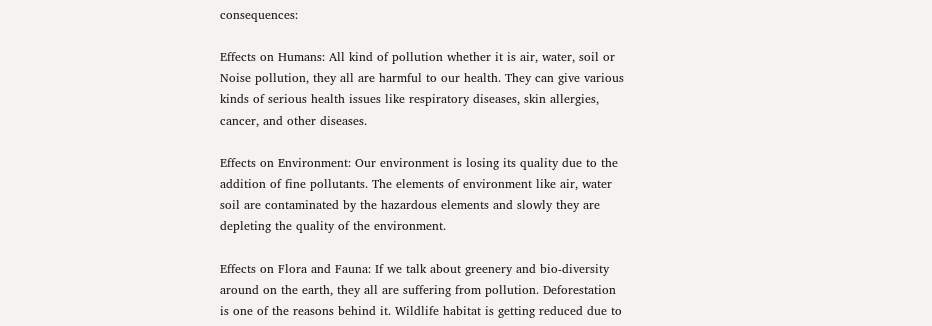consequences:

Effects on Humans: All kind of pollution whether it is air, water, soil or Noise pollution, they all are harmful to our health. They can give various kinds of serious health issues like respiratory diseases, skin allergies, cancer, and other diseases.

Effects on Environment: Our environment is losing its quality due to the addition of fine pollutants. The elements of environment like air, water soil are contaminated by the hazardous elements and slowly they are depleting the quality of the environment.

Effects on Flora and Fauna: If we talk about greenery and bio-diversity around on the earth, they all are suffering from pollution. Deforestation is one of the reasons behind it. Wildlife habitat is getting reduced due to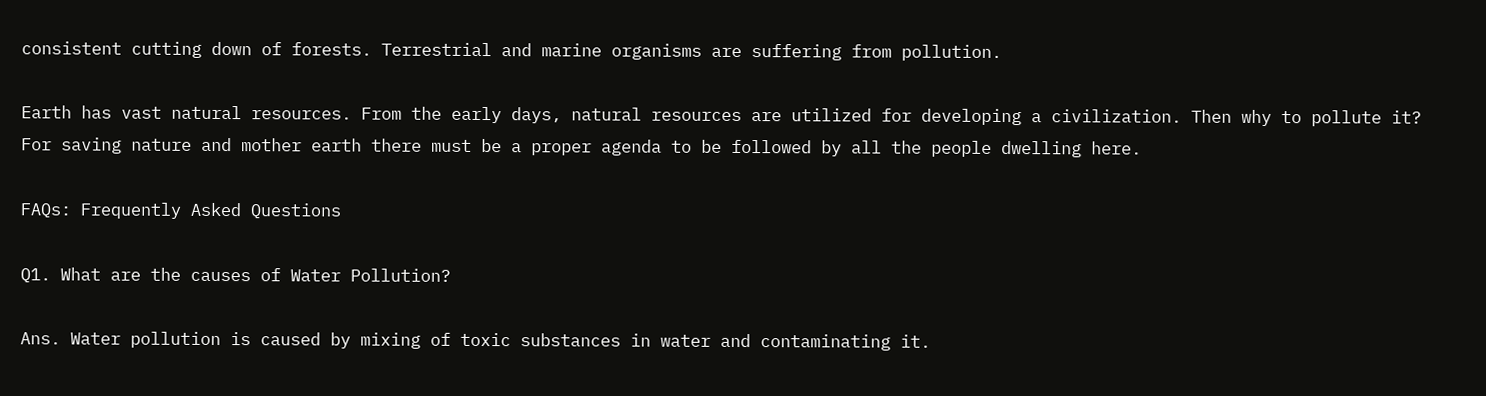consistent cutting down of forests. Terrestrial and marine organisms are suffering from pollution.

Earth has vast natural resources. From the early days, natural resources are utilized for developing a civilization. Then why to pollute it? For saving nature and mother earth there must be a proper agenda to be followed by all the people dwelling here.

FAQs: Frequently Asked Questions

Q1. What are the causes of Water Pollution?

Ans. Water pollution is caused by mixing of toxic substances in water and contaminating it.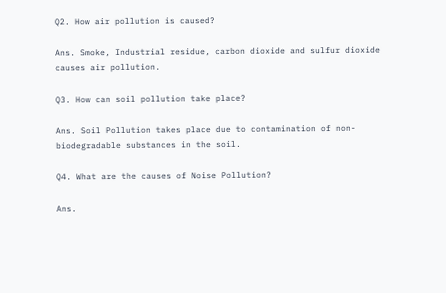Q2. How air pollution is caused?

Ans. Smoke, Industrial residue, carbon dioxide and sulfur dioxide causes air pollution.

Q3. How can soil pollution take place?

Ans. Soil Pollution takes place due to contamination of non-biodegradable substances in the soil.

Q4. What are the causes of Noise Pollution?

Ans.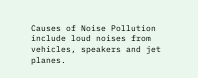Causes of Noise Pollution include loud noises from vehicles, speakers and jet planes.